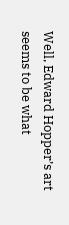Well, Edward Hopper’s art seems to be what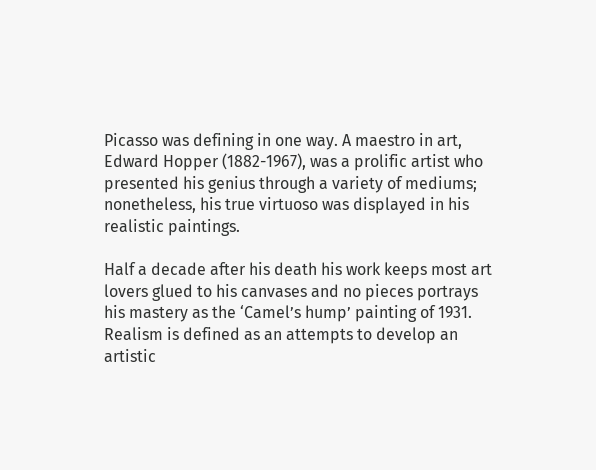Picasso was defining in one way. A maestro in art, Edward Hopper (1882-1967), was a prolific artist who presented his genius through a variety of mediums; nonetheless, his true virtuoso was displayed in his realistic paintings.

Half a decade after his death his work keeps most art lovers glued to his canvases and no pieces portrays his mastery as the ‘Camel’s hump’ painting of 1931. Realism is defined as an attempts to develop an artistic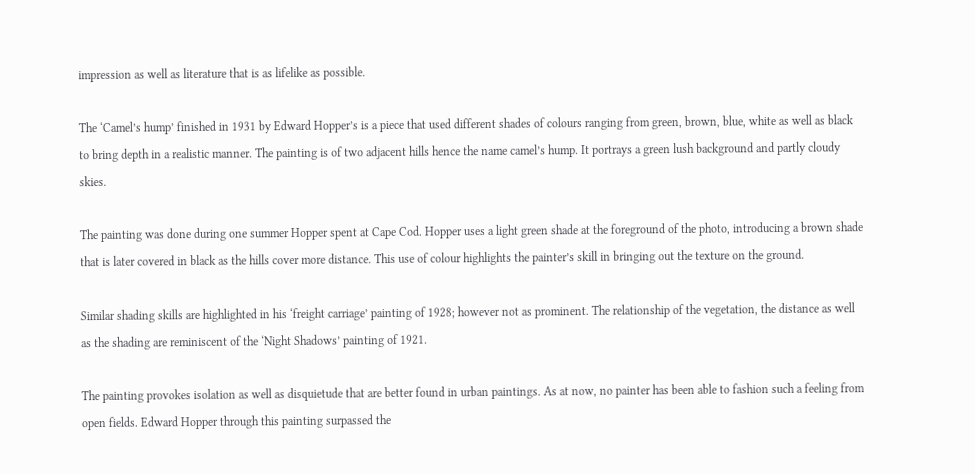impression as well as literature that is as lifelike as possible.

The ‘Camel’s hump’ finished in 1931 by Edward Hopper’s is a piece that used different shades of colours ranging from green, brown, blue, white as well as black to bring depth in a realistic manner. The painting is of two adjacent hills hence the name camel’s hump. It portrays a green lush background and partly cloudy skies.

The painting was done during one summer Hopper spent at Cape Cod. Hopper uses a light green shade at the foreground of the photo, introducing a brown shade that is later covered in black as the hills cover more distance. This use of colour highlights the painter’s skill in bringing out the texture on the ground.

Similar shading skills are highlighted in his ‘freight carriage’ painting of 1928; however not as prominent. The relationship of the vegetation, the distance as well as the shading are reminiscent of the ‘Night Shadows’ painting of 1921.

The painting provokes isolation as well as disquietude that are better found in urban paintings. As at now, no painter has been able to fashion such a feeling from open fields. Edward Hopper through this painting surpassed the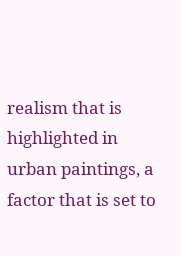realism that is highlighted in urban paintings, a factor that is set to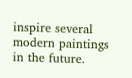inspire several modern paintings in the future.